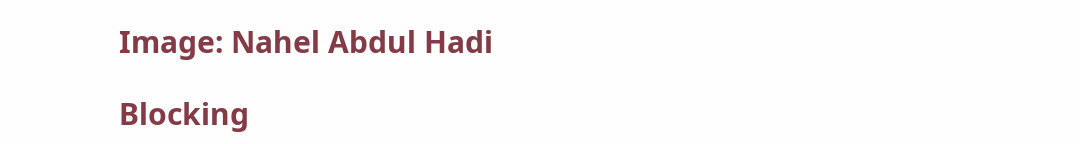Image: Nahel Abdul Hadi

Blocking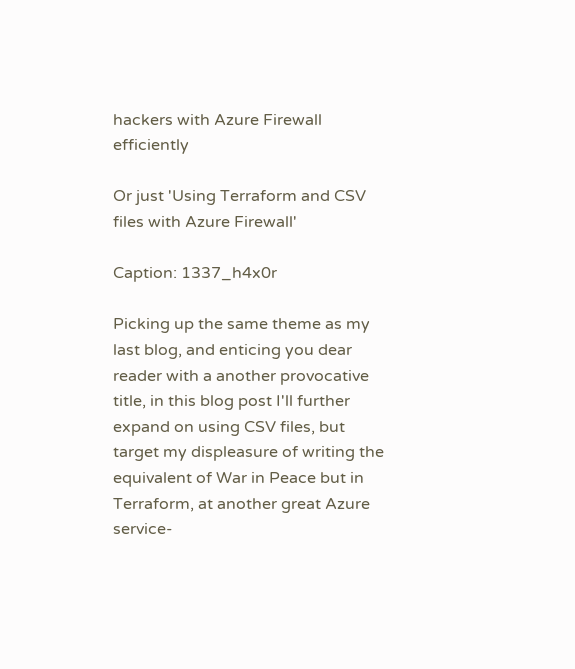hackers with Azure Firewall efficiently

Or just 'Using Terraform and CSV files with Azure Firewall'

Caption: 1337_h4x0r

Picking up the same theme as my last blog, and enticing you dear reader with a another provocative title, in this blog post I'll further expand on using CSV files, but target my displeasure of writing the equivalent of War in Peace but in Terraform, at another great Azure service-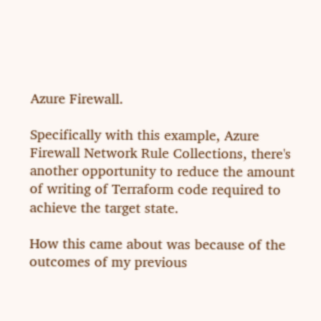Azure Firewall.

Specifically with this example, Azure Firewall Network Rule Collections, there's another opportunity to reduce the amount of writing of Terraform code required to achieve the target state.

How this came about was because of the outcomes of my previous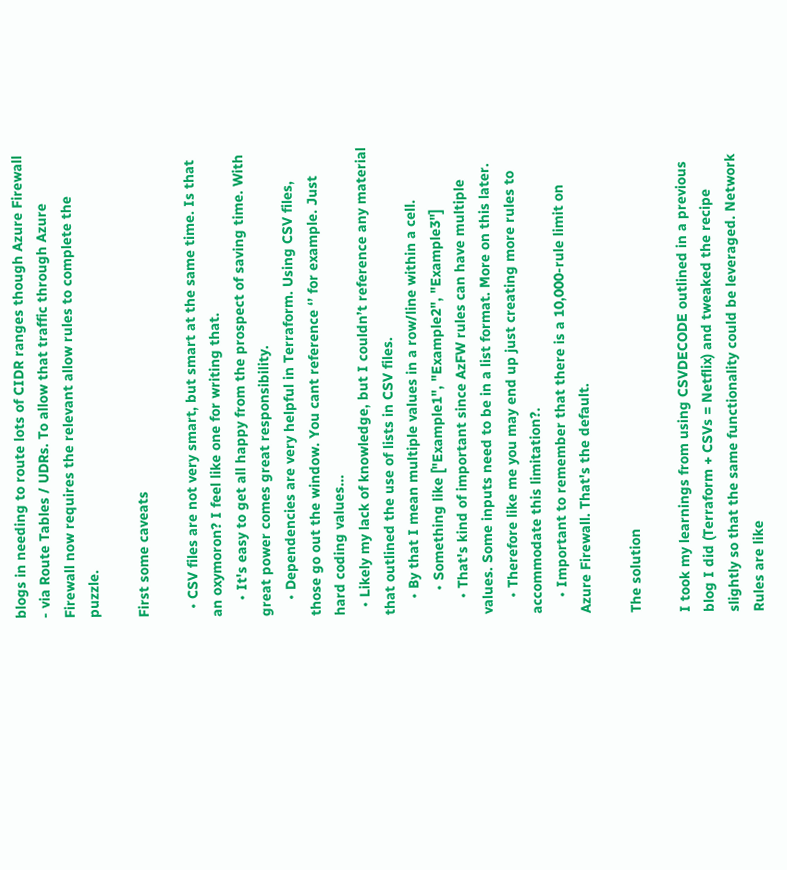blogs in needing to route lots of CIDR ranges though Azure Firewall - via Route Tables / UDRs. To allow that traffic through Azure Firewall now requires the relevant allow rules to complete the puzzle.

First some caveats

  • CSV files are not very smart, but smart at the same time. Is that an oxymoron? I feel like one for writing that.
    • It's easy to get all happy from the prospect of saving time. With great power comes great responsibility.
    • Dependencies are very helpful in Terraform. Using CSV files, those go out the window. You cant reference ‘’ for example. Just hard coding values…
  • Likely my lack of knowledge, but I couldn’t reference any material that outlined the use of lists in CSV files.
    • By that I mean multiple values in a row/line within a cell.
      • Something like ["Example1", "Example2", "Example3"]
    • That's kind of important since AzFW rules can have multiple values. Some inputs need to be in a list format. More on this later.
    • Therefore like me you may end up just creating more rules to accommodate this limitation?.
    • Important to remember that there is a 10,000-rule limit on Azure Firewall. That's the default.

The solution

I took my learnings from using CSVDECODE outlined in a previous blog I did (Terraform + CSVs = Netflix) and tweaked the recipe slightly so that the same functionality could be leveraged. Network Rules are like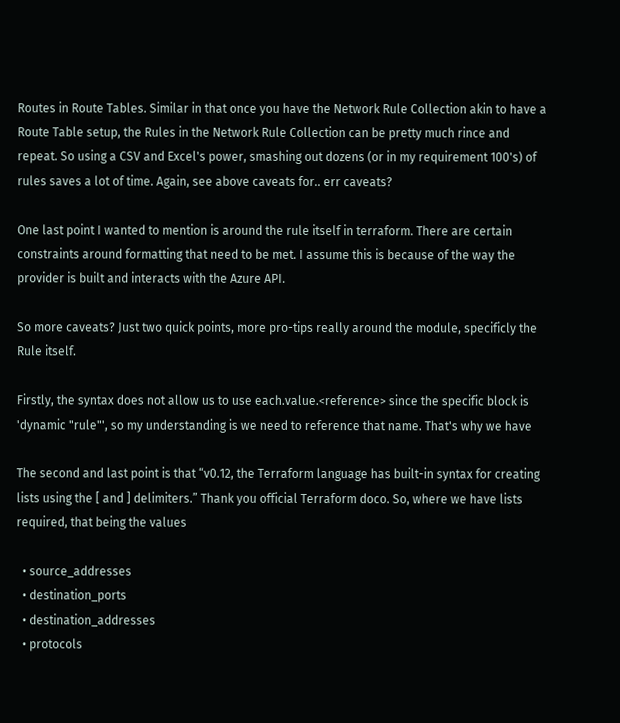Routes in Route Tables. Similar in that once you have the Network Rule Collection akin to have a Route Table setup, the Rules in the Network Rule Collection can be pretty much rince and repeat. So using a CSV and Excel's power, smashing out dozens (or in my requirement 100's) of rules saves a lot of time. Again, see above caveats for.. err caveats?

One last point I wanted to mention is around the rule itself in terraform. There are certain constraints around formatting that need to be met. I assume this is because of the way the provider is built and interacts with the Azure API.

So more caveats? Just two quick points, more pro-tips really around the module, specificly the Rule itself.

Firstly, the syntax does not allow us to use each.value.<reference> since the specific block is 'dynamic "rule"', so my understanding is we need to reference that name. That's why we have

The second and last point is that “v0.12, the Terraform language has built-in syntax for creating lists using the [ and ] delimiters.” Thank you official Terraform doco. So, where we have lists required, that being the values

  • source_addresses
  • destination_ports
  • destination_addresses
  • protocols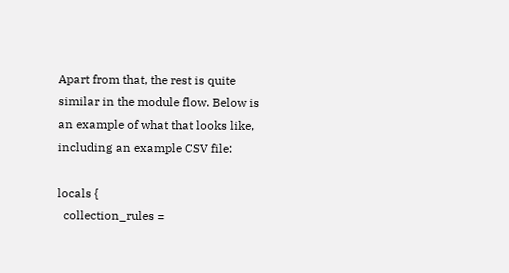Apart from that, the rest is quite similar in the module flow. Below is an example of what that looks like, including an example CSV file:

locals {
  collection_rules =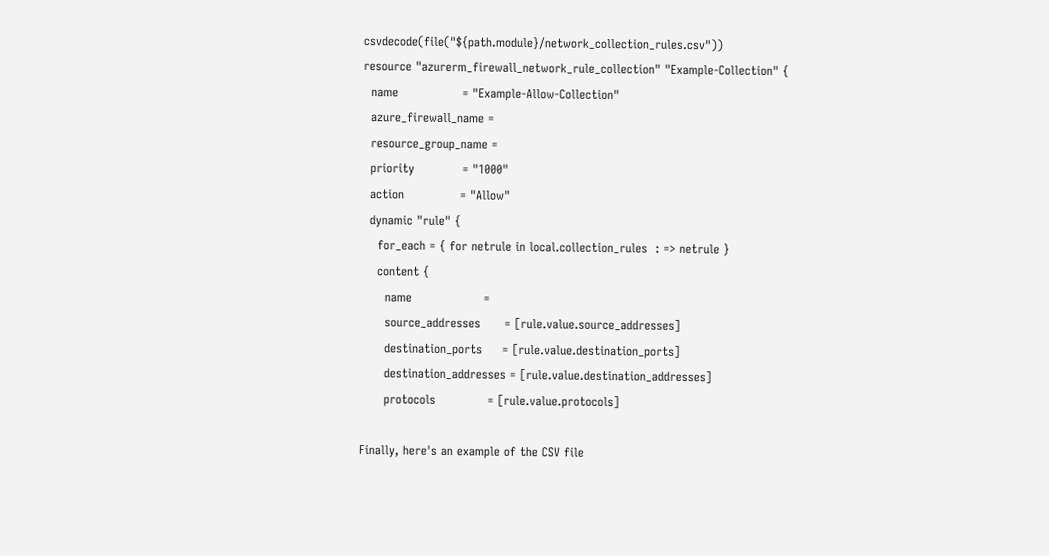csvdecode(file("${path.module}/network_collection_rules.csv"))
resource "azurerm_firewall_network_rule_collection" "Example-Collection" {
  name                = "Example-Allow-Collection"
  azure_firewall_name =
  resource_group_name =
  priority            = "1000"
  action              = "Allow"
  dynamic "rule" {
    for_each = { for netrule in local.collection_rules  : => netrule }
    content {
      name                  =
      source_addresses      = [rule.value.source_addresses]
      destination_ports     = [rule.value.destination_ports]
      destination_addresses = [rule.value.destination_addresses]
      protocols             = [rule.value.protocols]

Finally, here's an example of the CSV file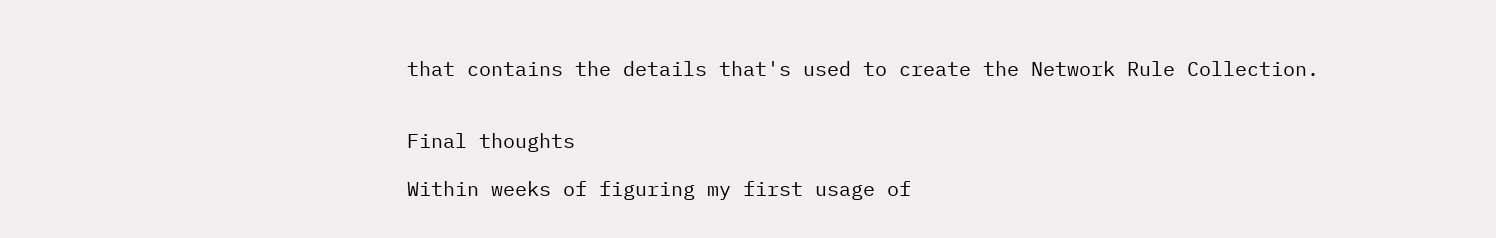that contains the details that's used to create the Network Rule Collection.


Final thoughts

Within weeks of figuring my first usage of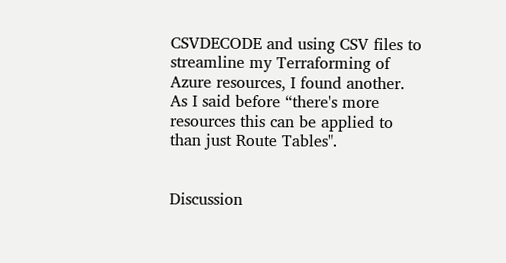CSVDECODE and using CSV files to streamline my Terraforming of Azure resources, I found another. As I said before “there's more resources this can be applied to than just Route Tables".


Discussion